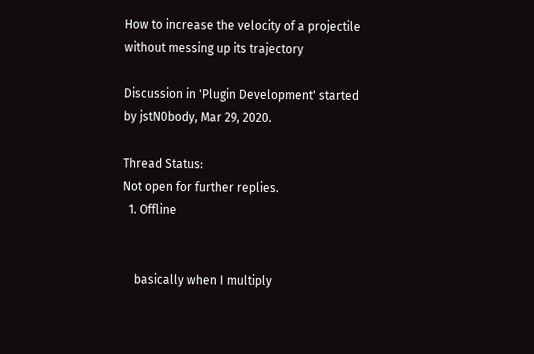How to increase the velocity of a projectile without messing up its trajectory

Discussion in 'Plugin Development' started by jstN0body, Mar 29, 2020.

Thread Status:
Not open for further replies.
  1. Offline


    basically when I multiply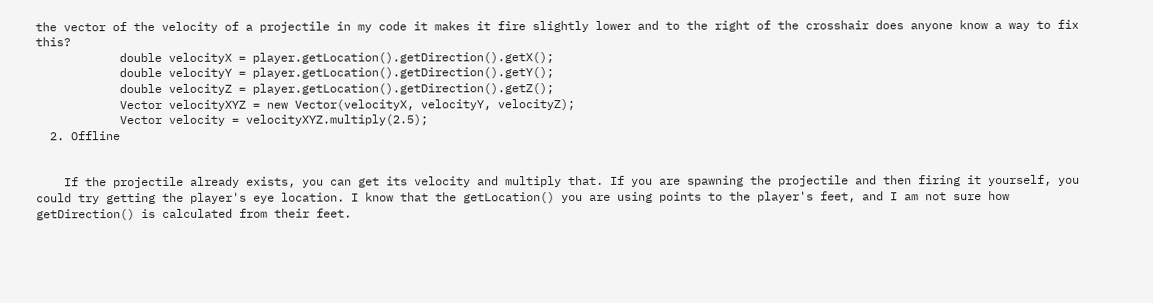the vector of the velocity of a projectile in my code it makes it fire slightly lower and to the right of the crosshair does anyone know a way to fix this?
            double velocityX = player.getLocation().getDirection().getX();
            double velocityY = player.getLocation().getDirection().getY();
            double velocityZ = player.getLocation().getDirection().getZ();
            Vector velocityXYZ = new Vector(velocityX, velocityY, velocityZ);
            Vector velocity = velocityXYZ.multiply(2.5);
  2. Offline


    If the projectile already exists, you can get its velocity and multiply that. If you are spawning the projectile and then firing it yourself, you could try getting the player's eye location. I know that the getLocation() you are using points to the player's feet, and I am not sure how getDirection() is calculated from their feet.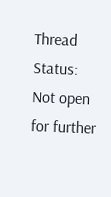Thread Status:
Not open for further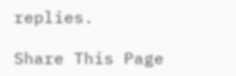replies.

Share This Page